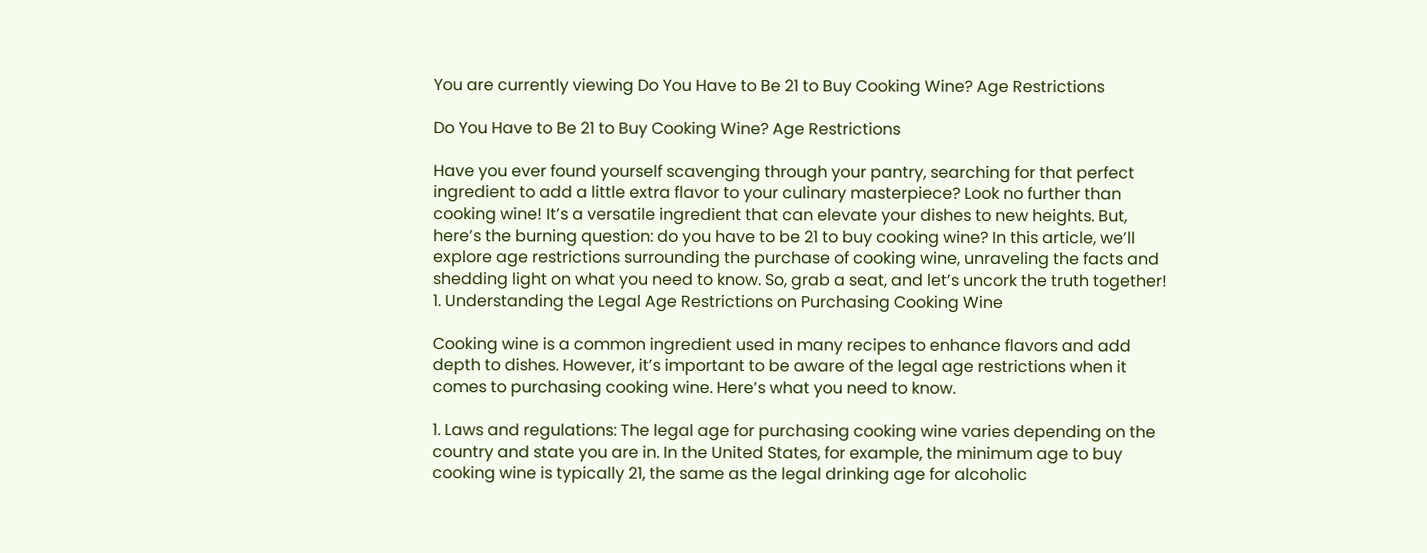You are currently viewing Do You Have to Be 21 to Buy Cooking Wine? Age Restrictions

Do You Have to Be 21 to Buy Cooking Wine? Age Restrictions

Have you ever found yourself scavenging through your pantry, searching for that perfect ingredient to add a little extra flavor to your culinary masterpiece? Look no further than cooking wine! It’s a versatile ingredient that can elevate your dishes to new heights. But, here’s the burning question: do you have to be 21 to buy cooking wine? In this article, we’ll explore age restrictions surrounding the purchase of cooking wine, unraveling the facts and shedding light on what you need to know. So, grab a seat, and let’s uncork the truth together!
1. Understanding the Legal Age Restrictions on Purchasing Cooking Wine

Cooking wine is a common ingredient used in many recipes to enhance flavors and add depth to dishes. However, it’s important to be aware of the legal age restrictions when it comes to purchasing cooking wine. Here’s what you need to know.

1. Laws and regulations: The legal age for purchasing cooking wine varies depending on the country and state you are in. In the United States, for example, the minimum age to buy cooking wine is typically 21, the same as the legal drinking age for alcoholic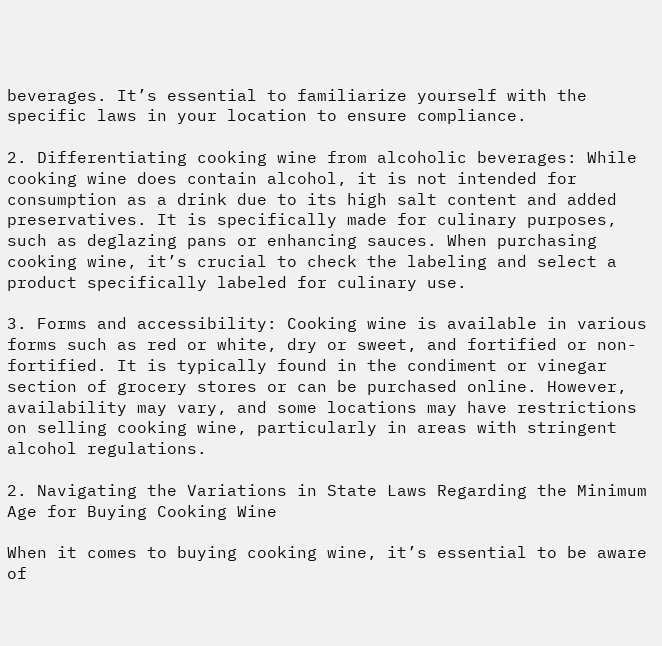beverages. It’s essential to familiarize yourself with the specific laws in your location to ensure compliance.

2. Differentiating cooking wine from alcoholic beverages: While cooking wine does contain alcohol, it is not intended for consumption as a drink due to its high salt content and added preservatives. It is specifically made for culinary purposes, such as deglazing pans or enhancing sauces. When purchasing cooking wine, it’s crucial to check the labeling and select a product specifically labeled for culinary use.

3. Forms and accessibility: Cooking wine is available in various forms such as red or white, dry or sweet, and fortified or non-fortified. It is typically found in the condiment or vinegar section of grocery stores or can be purchased online. However, availability may vary, and some locations may have restrictions on selling cooking wine, particularly in areas with stringent alcohol regulations.

2. Navigating the Variations in State Laws Regarding the Minimum Age for Buying Cooking Wine

When it comes to buying cooking wine, it’s essential to be aware of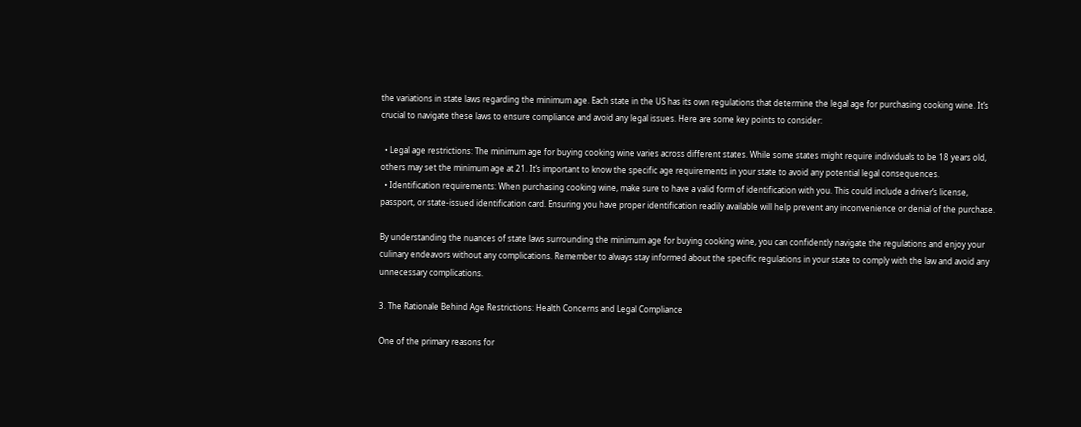the variations in state laws regarding the minimum age. Each state in the US has its own regulations that determine the legal age for purchasing cooking wine. It’s crucial to navigate these laws to ensure compliance and avoid any legal issues. Here are some key points to consider:

  • Legal age restrictions: The minimum age for buying cooking wine varies across different states. While some states might require individuals to be 18 years old, others may set the minimum age at 21. It’s important to know the specific age requirements in your state to avoid any potential legal consequences.
  • Identification requirements: When purchasing cooking wine, make sure to have a valid form of identification with you. This could include a driver’s license, passport, or state-issued identification card. Ensuring you have proper identification readily available will help prevent any inconvenience or denial of the purchase.

By understanding the nuances of state laws surrounding the minimum age for buying cooking wine, you can confidently navigate the regulations and enjoy your culinary endeavors without any complications. Remember to always stay informed about the specific regulations in your state to comply with the law and avoid any unnecessary complications.

3. The Rationale Behind Age Restrictions: Health Concerns and Legal Compliance

One of the primary reasons for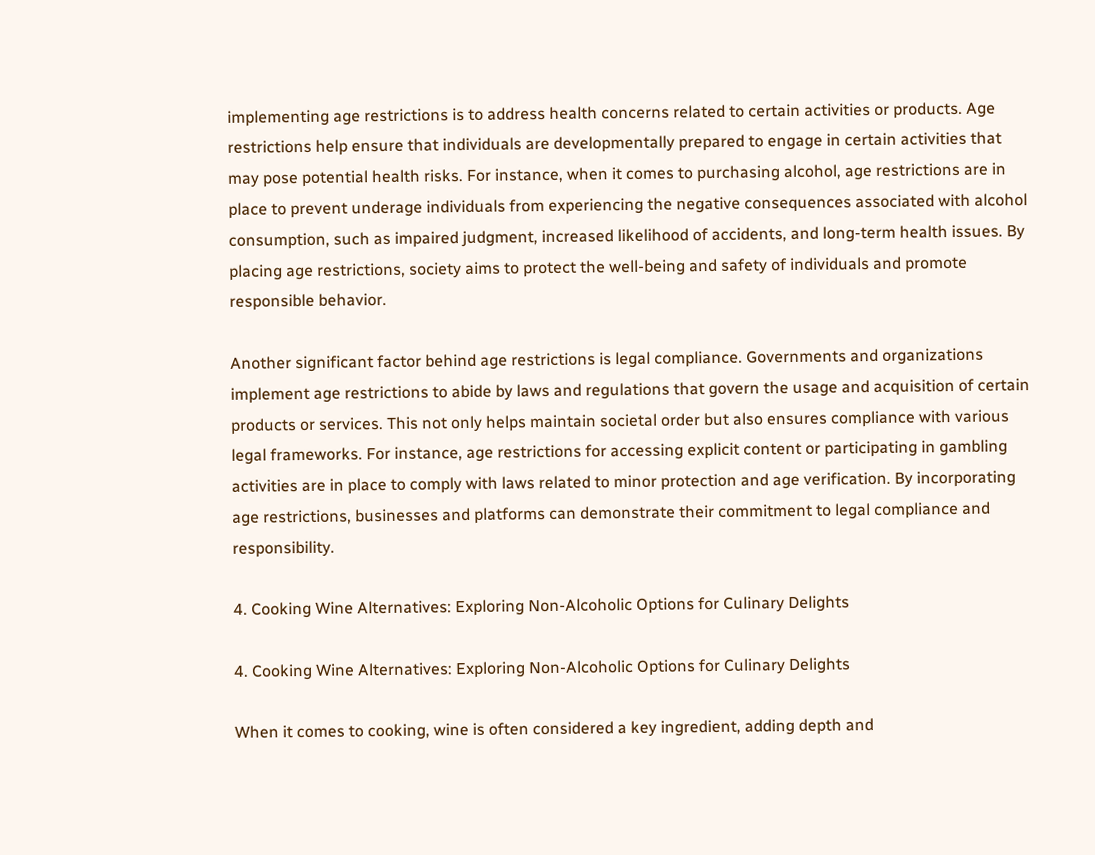implementing age restrictions is to address health concerns related to certain activities or products. Age restrictions help ensure that individuals are developmentally prepared to engage in certain activities that may pose potential health risks. For instance, when it comes to purchasing alcohol, age restrictions are in place to prevent underage individuals from experiencing the negative consequences associated with alcohol consumption, such as impaired judgment, increased likelihood of accidents, and long-term health issues. By placing age restrictions, society aims to protect the well-being and safety of individuals and promote responsible behavior.

Another significant factor behind age restrictions is legal compliance. Governments and organizations implement age restrictions to abide by laws and regulations that govern the usage and acquisition of certain products or services. This not only helps maintain societal order but also ensures compliance with various legal frameworks. For instance, age restrictions for accessing explicit content or participating in gambling activities are in place to comply with laws related to minor protection and age verification. By incorporating age restrictions, businesses and platforms can demonstrate their commitment to legal compliance and responsibility.

4. Cooking Wine Alternatives: Exploring Non-Alcoholic Options for Culinary Delights

4. Cooking Wine Alternatives: Exploring Non-Alcoholic Options for Culinary Delights

When it comes to cooking, wine is often considered a key ingredient, adding depth and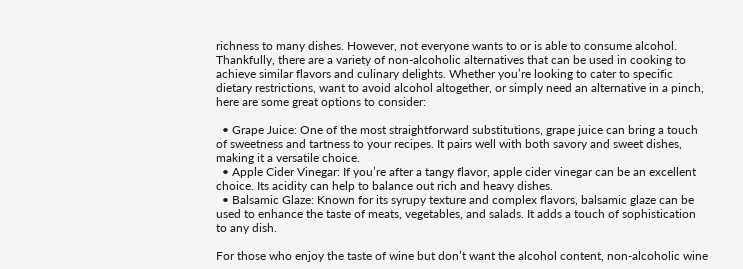richness to many dishes. However, not everyone wants to or is able to consume alcohol. Thankfully, there are a variety of non-alcoholic alternatives that can be used in cooking to achieve similar flavors and culinary delights. Whether you’re looking to cater to specific dietary restrictions, want to avoid alcohol altogether, or simply need an alternative in a pinch, here are some great options to consider:

  • Grape Juice: One of the most straightforward substitutions, grape juice can bring a touch of sweetness and tartness to your recipes. It pairs well with both savory and sweet dishes, making it a versatile choice.
  • Apple Cider Vinegar: If you’re after a tangy flavor, apple cider vinegar can be an excellent choice. Its acidity can help to balance out rich and heavy dishes.
  • Balsamic Glaze: Known for its syrupy texture and complex flavors, balsamic glaze can be used to enhance the taste of meats, vegetables, and salads. It adds a touch of sophistication to any dish.

For those who enjoy the taste of wine but don’t want the alcohol content, non-alcoholic wine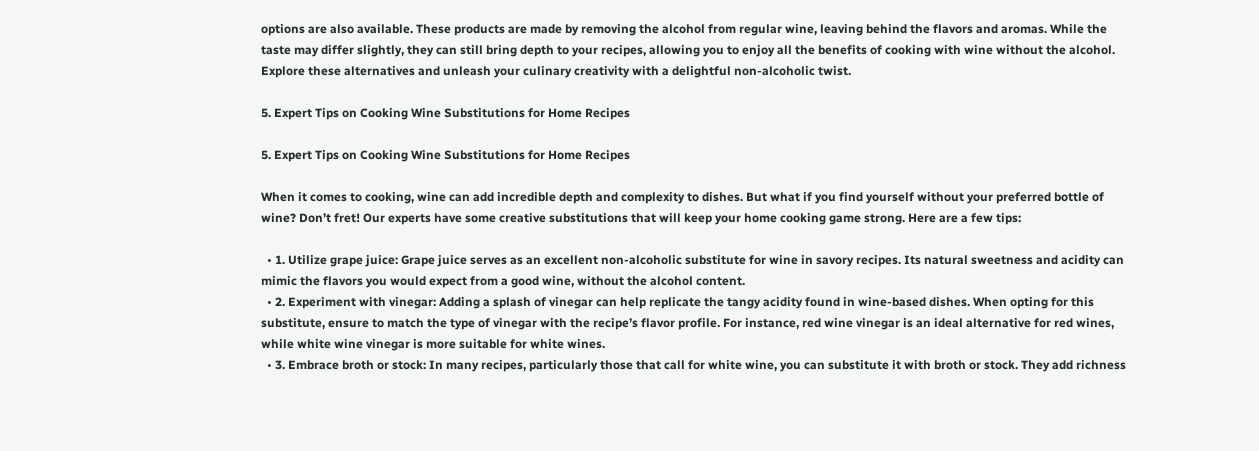options are also available. These products are made by removing the alcohol from regular wine, leaving behind the flavors and aromas. While the taste may differ slightly, they can still bring depth to your recipes, allowing you to enjoy all the benefits of cooking with wine without the alcohol. Explore these alternatives and unleash your culinary creativity with a delightful non-alcoholic twist.

5. Expert Tips on Cooking Wine Substitutions for Home Recipes

5. Expert Tips on Cooking Wine Substitutions for Home Recipes

When it comes to cooking, wine can add incredible depth and complexity to dishes. But what if you find yourself without your preferred bottle of wine? Don’t fret! Our experts have some creative substitutions that will keep your home cooking game strong. Here are a few tips:

  • 1. Utilize grape juice: Grape juice serves as an excellent non-alcoholic substitute for wine in savory recipes. Its natural sweetness and acidity can mimic the flavors you would expect from a good wine, without the alcohol content.
  • 2. Experiment with vinegar: Adding a splash of vinegar can help replicate the tangy acidity found in wine-based dishes. When opting for this substitute, ensure to match the type of vinegar with the recipe’s flavor profile. For instance, red wine vinegar is an ideal alternative for red wines, while white wine vinegar is more suitable for white wines.
  • 3. Embrace broth or stock: In many recipes, particularly those that call for white wine, you can substitute it with broth or stock. They add richness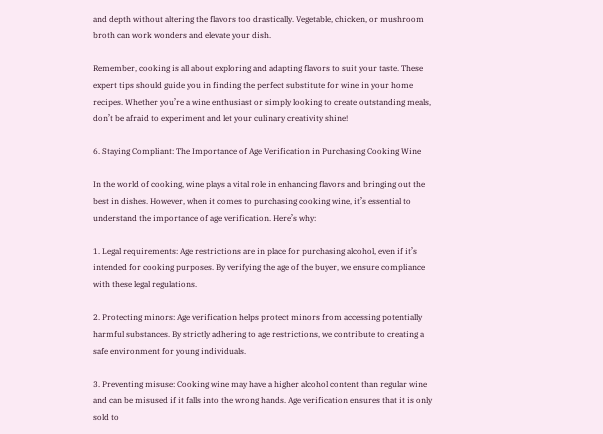and depth without altering the flavors too drastically. Vegetable, chicken, or mushroom broth can work wonders and elevate your dish.

Remember, cooking is all about exploring and adapting flavors to suit your taste. These expert tips should guide you in finding the perfect substitute for wine in your home recipes. Whether you’re a wine enthusiast or simply looking to create outstanding meals, don’t be afraid to experiment and let your culinary creativity shine!

6. Staying Compliant: The Importance of Age Verification in Purchasing Cooking Wine

In the world of cooking, wine plays a vital role in enhancing flavors and bringing out the best in dishes. However, when it comes to purchasing cooking wine, it’s essential to understand the importance of age verification. Here’s why:

1. Legal requirements: Age restrictions are in place for purchasing alcohol, even if it’s intended for cooking purposes. By verifying the age of the buyer, we ensure compliance with these legal regulations.

2. Protecting minors: Age verification helps protect minors from accessing potentially harmful substances. By strictly adhering to age restrictions, we contribute to creating a safe environment for young individuals.

3. Preventing misuse: Cooking wine may have a higher alcohol content than regular wine and can be misused if it falls into the wrong hands. Age verification ensures that it is only sold to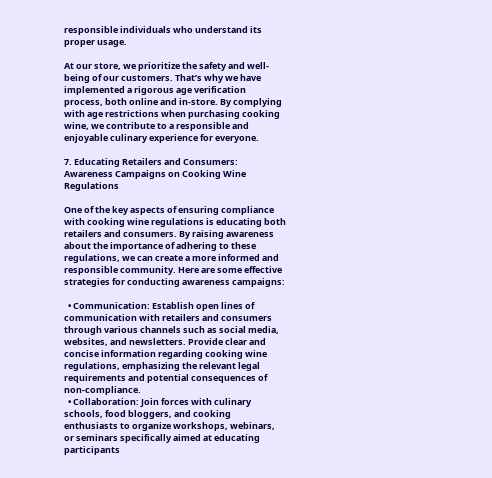responsible individuals who understand its proper usage.

At our store, we prioritize the safety and well-being of our customers. That’s why we have implemented a rigorous age verification process, both online and in-store. By complying with age restrictions when purchasing cooking wine, we contribute to a responsible and enjoyable culinary experience for everyone.

7. Educating Retailers and Consumers: Awareness Campaigns on Cooking Wine Regulations

One of the key aspects of ensuring compliance with cooking wine regulations is educating both retailers and consumers. By raising awareness about the importance of adhering to these regulations, we can create a more informed and responsible community. Here are some effective strategies for conducting awareness campaigns:

  • Communication: Establish open lines of communication with retailers and consumers through various channels such as social media, websites, and newsletters. Provide clear and concise information regarding cooking wine regulations, emphasizing the relevant legal requirements and potential consequences of non-compliance.
  • Collaboration: Join forces with culinary schools, food bloggers, and cooking enthusiasts to organize workshops, webinars, or seminars specifically aimed at educating participants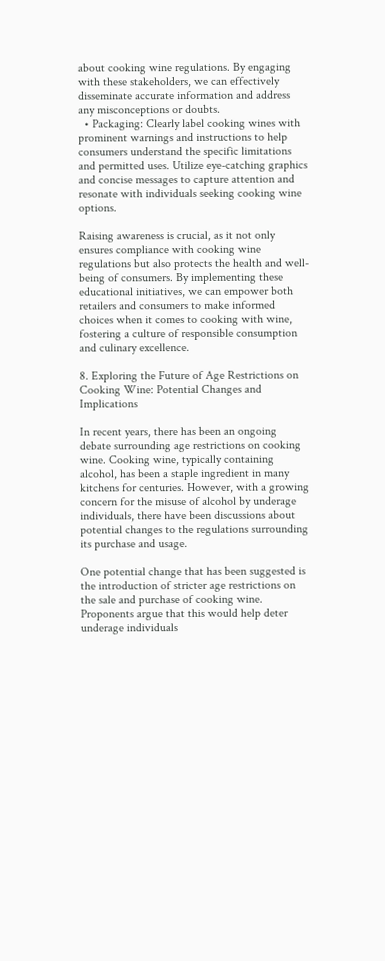about cooking wine regulations. By engaging with these stakeholders, we can effectively disseminate accurate information and address any misconceptions or doubts.
  • Packaging: Clearly label cooking wines with prominent warnings and instructions to help consumers understand the specific limitations and permitted uses. Utilize eye-catching graphics and concise messages to capture attention and resonate with individuals seeking cooking wine options.

Raising awareness is crucial, as it not only ensures compliance with cooking wine regulations but also protects the health and well-being of consumers. By implementing these educational initiatives, we can empower both retailers and consumers to make informed choices when it comes to cooking with wine, fostering a culture of responsible consumption and culinary excellence.

8. Exploring the Future of Age Restrictions on Cooking Wine: Potential Changes and Implications

In recent years, there has been an ongoing debate surrounding age restrictions on cooking wine. Cooking wine, typically containing alcohol, has been a staple ingredient in many kitchens for centuries. However, with a growing concern for the misuse of alcohol by underage individuals, there have been discussions about potential changes to the regulations surrounding its purchase and usage.

One potential change that has been suggested is the introduction of stricter age restrictions on the sale and purchase of cooking wine. Proponents argue that this would help deter underage individuals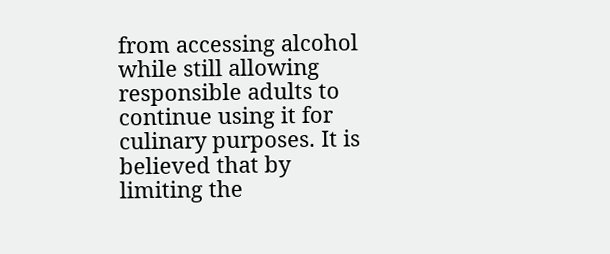from accessing alcohol while still allowing responsible adults to continue using it for culinary purposes. It is believed that by limiting the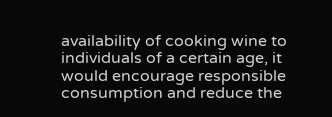availability of cooking wine to individuals of a certain age, it would encourage responsible consumption and reduce the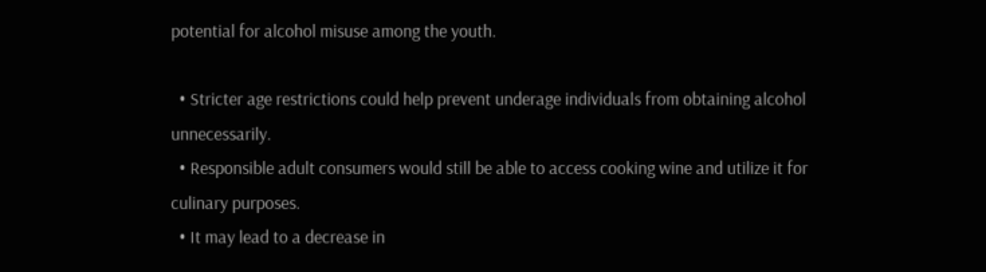potential for alcohol misuse among the youth.

  • Stricter age restrictions could help prevent underage individuals from obtaining alcohol unnecessarily.
  • Responsible adult consumers would still be able to access cooking wine and utilize it for culinary purposes.
  • It may lead to a decrease in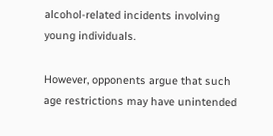alcohol-related incidents involving young individuals.

However, opponents argue that such age restrictions may have unintended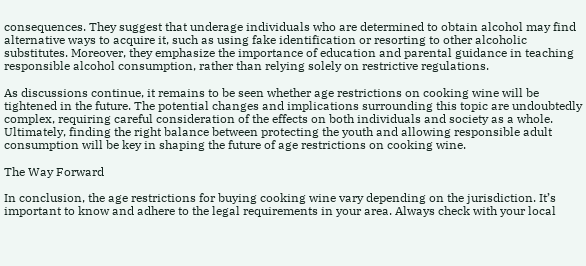consequences. They suggest that underage individuals who are determined to obtain alcohol may find alternative ways to acquire it, such as using fake identification or resorting to other alcoholic substitutes. Moreover, they emphasize the importance of education and parental guidance in teaching responsible alcohol consumption, rather than relying solely on restrictive regulations.

As discussions continue, it remains to be seen whether age restrictions on cooking wine will be tightened in the future. The potential changes and implications surrounding this topic are undoubtedly complex, requiring careful consideration of the effects on both individuals and society as a whole. Ultimately, finding the right balance between protecting the youth and allowing responsible adult consumption will be key in shaping the future of age restrictions on cooking wine.

The Way Forward

In conclusion, the age restrictions for buying cooking wine vary depending on the jurisdiction. It’s important to know and adhere to the legal requirements in your area. Always check with your local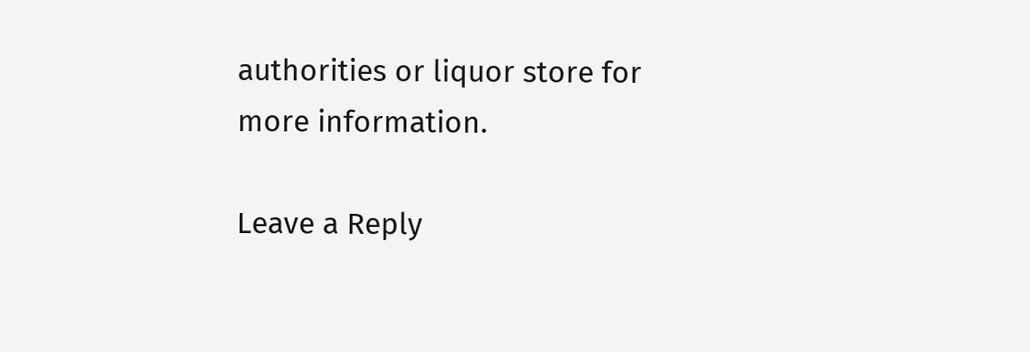authorities or liquor store for more information.

Leave a Reply